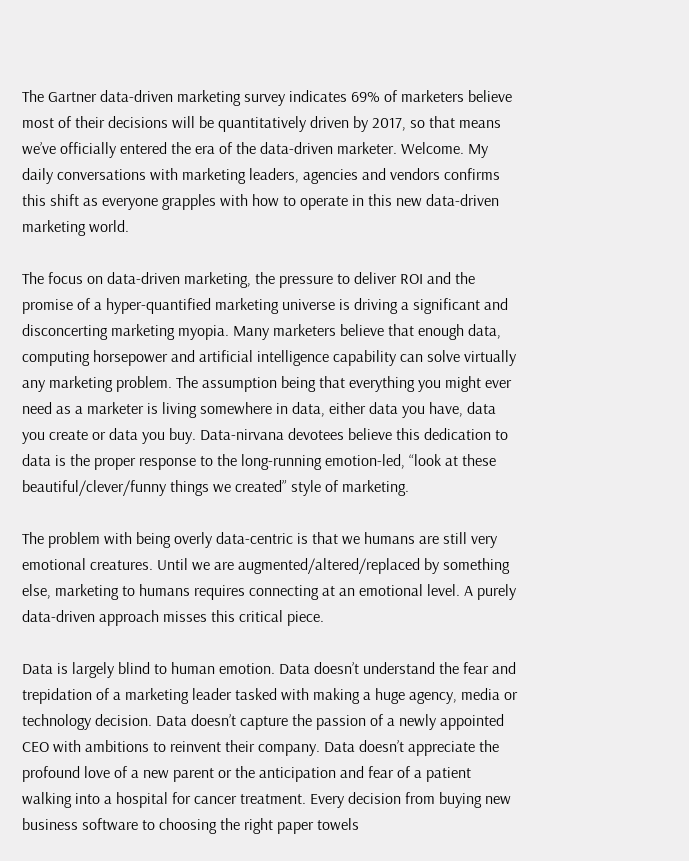The Gartner data-driven marketing survey indicates 69% of marketers believe most of their decisions will be quantitatively driven by 2017, so that means we’ve officially entered the era of the data-driven marketer. Welcome. My daily conversations with marketing leaders, agencies and vendors confirms this shift as everyone grapples with how to operate in this new data-driven marketing world.

The focus on data-driven marketing, the pressure to deliver ROI and the promise of a hyper-quantified marketing universe is driving a significant and disconcerting marketing myopia. Many marketers believe that enough data, computing horsepower and artificial intelligence capability can solve virtually any marketing problem. The assumption being that everything you might ever need as a marketer is living somewhere in data, either data you have, data you create or data you buy. Data-nirvana devotees believe this dedication to data is the proper response to the long-running emotion-led, “look at these beautiful/clever/funny things we created” style of marketing.

The problem with being overly data-centric is that we humans are still very emotional creatures. Until we are augmented/altered/replaced by something else, marketing to humans requires connecting at an emotional level. A purely data-driven approach misses this critical piece.

Data is largely blind to human emotion. Data doesn’t understand the fear and trepidation of a marketing leader tasked with making a huge agency, media or technology decision. Data doesn’t capture the passion of a newly appointed CEO with ambitions to reinvent their company. Data doesn’t appreciate the profound love of a new parent or the anticipation and fear of a patient walking into a hospital for cancer treatment. Every decision from buying new business software to choosing the right paper towels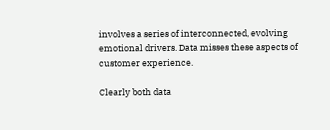involves a series of interconnected, evolving emotional drivers. Data misses these aspects of customer experience.

Clearly both data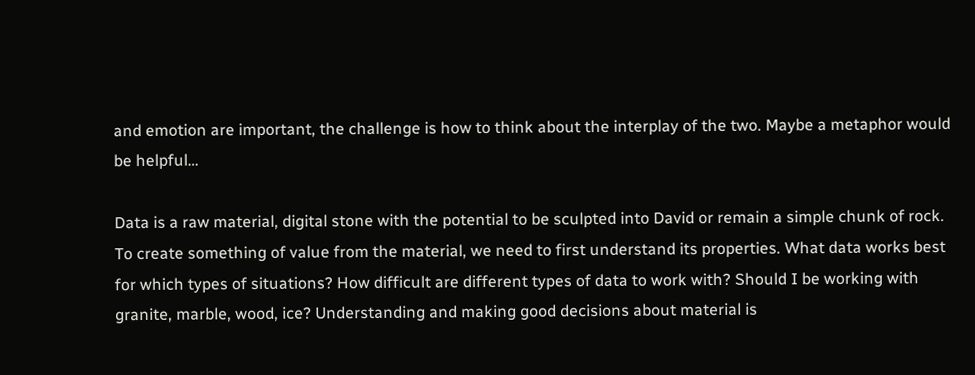and emotion are important, the challenge is how to think about the interplay of the two. Maybe a metaphor would be helpful…

Data is a raw material, digital stone with the potential to be sculpted into David or remain a simple chunk of rock. To create something of value from the material, we need to first understand its properties. What data works best for which types of situations? How difficult are different types of data to work with? Should I be working with granite, marble, wood, ice? Understanding and making good decisions about material is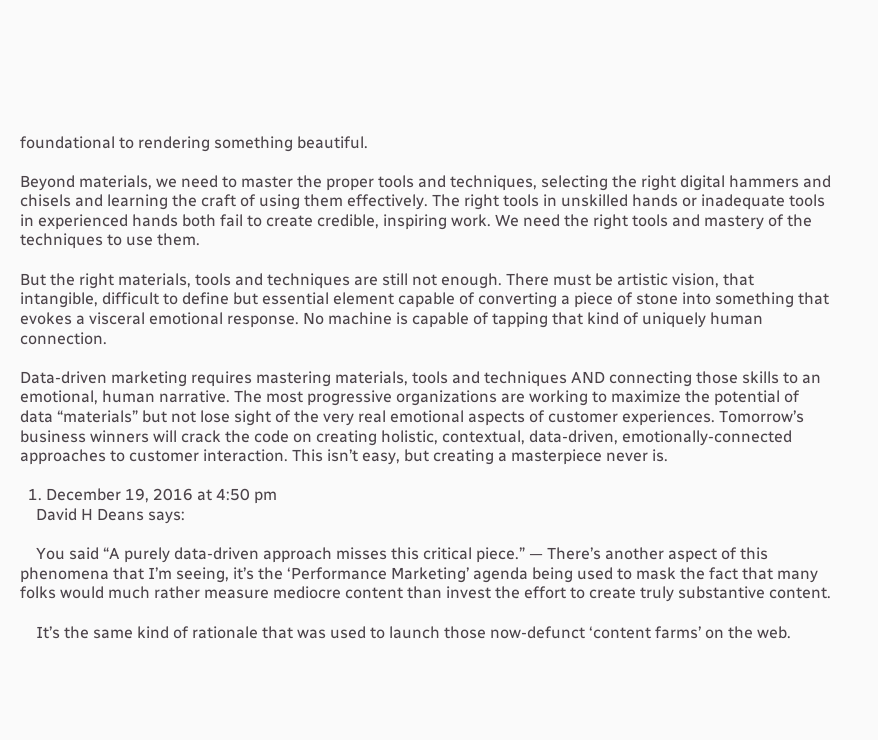foundational to rendering something beautiful.

Beyond materials, we need to master the proper tools and techniques, selecting the right digital hammers and chisels and learning the craft of using them effectively. The right tools in unskilled hands or inadequate tools in experienced hands both fail to create credible, inspiring work. We need the right tools and mastery of the techniques to use them.

But the right materials, tools and techniques are still not enough. There must be artistic vision, that intangible, difficult to define but essential element capable of converting a piece of stone into something that evokes a visceral emotional response. No machine is capable of tapping that kind of uniquely human connection.

Data-driven marketing requires mastering materials, tools and techniques AND connecting those skills to an emotional, human narrative. The most progressive organizations are working to maximize the potential of data “materials” but not lose sight of the very real emotional aspects of customer experiences. Tomorrow’s business winners will crack the code on creating holistic, contextual, data-driven, emotionally-connected approaches to customer interaction. This isn’t easy, but creating a masterpiece never is.

  1. December 19, 2016 at 4:50 pm
    David H Deans says:

    You said “A purely data-driven approach misses this critical piece.” — There’s another aspect of this phenomena that I’m seeing, it’s the ‘Performance Marketing’ agenda being used to mask the fact that many folks would much rather measure mediocre content than invest the effort to create truly substantive content.

    It’s the same kind of rationale that was used to launch those now-defunct ‘content farms’ on the web.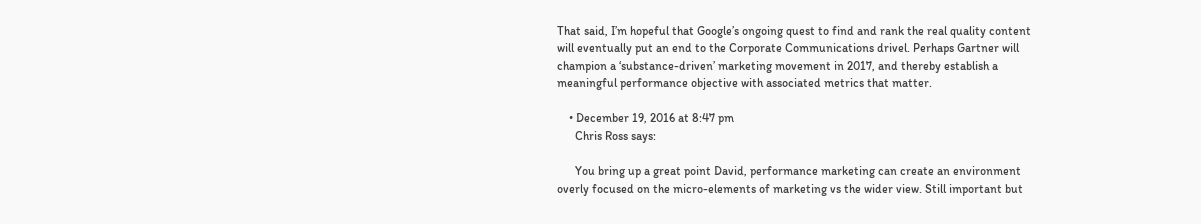That said, I’m hopeful that Google’s ongoing quest to find and rank the real quality content will eventually put an end to the Corporate Communications drivel. Perhaps Gartner will champion a ‘substance-driven’ marketing movement in 2017, and thereby establish a meaningful performance objective with associated metrics that matter.

    • December 19, 2016 at 8:47 pm
      Chris Ross says:

      You bring up a great point David, performance marketing can create an environment overly focused on the micro-elements of marketing vs the wider view. Still important but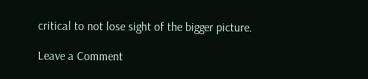critical to not lose sight of the bigger picture.

Leave a Comment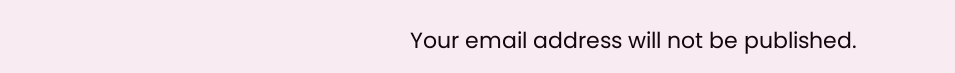Your email address will not be published.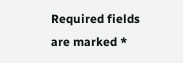Required fields are marked *